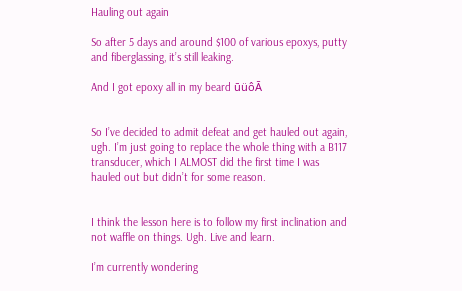Hauling out again

So after 5 days and around $100 of various epoxys, putty and fiberglassing, it’s still leaking.

And I got epoxy all in my beard ūüôĀ


So I’ve decided to admit defeat and get hauled out again, ugh. I’m just going to replace the whole thing with a B117 transducer, which I ALMOST did the first time I was hauled out but didn’t for some reason.


I think the lesson here is to follow my first inclination and not waffle on things. Ugh. Live and learn.

I’m currently wondering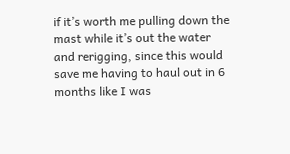if it’s worth me pulling down the mast while it’s out the water and rerigging, since this would save me having to haul out in 6 months like I was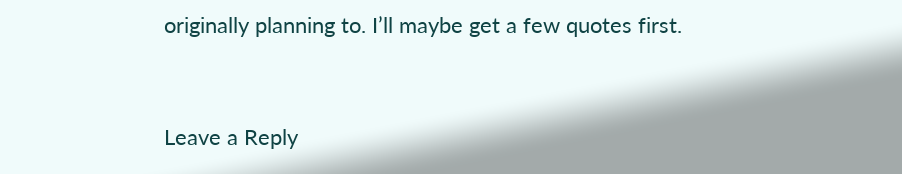originally planning to. I’ll maybe get a few quotes first.


Leave a Reply